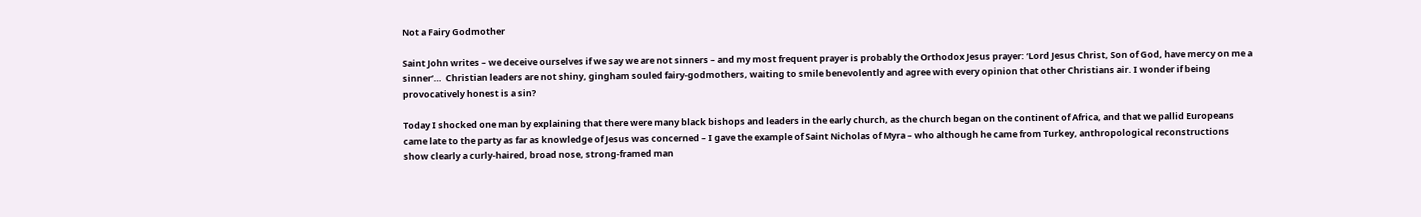Not a Fairy Godmother

Saint John writes – we deceive ourselves if we say we are not sinners – and my most frequent prayer is probably the Orthodox Jesus prayer: ‘Lord Jesus Christ, Son of God, have mercy on me a sinner’…  Christian leaders are not shiny, gingham souled fairy-godmothers, waiting to smile benevolently and agree with every opinion that other Christians air. I wonder if being provocatively honest is a sin?

Today I shocked one man by explaining that there were many black bishops and leaders in the early church, as the church began on the continent of Africa, and that we pallid Europeans came late to the party as far as knowledge of Jesus was concerned – I gave the example of Saint Nicholas of Myra – who although he came from Turkey, anthropological reconstructions show clearly a curly-haired, broad nose, strong-framed man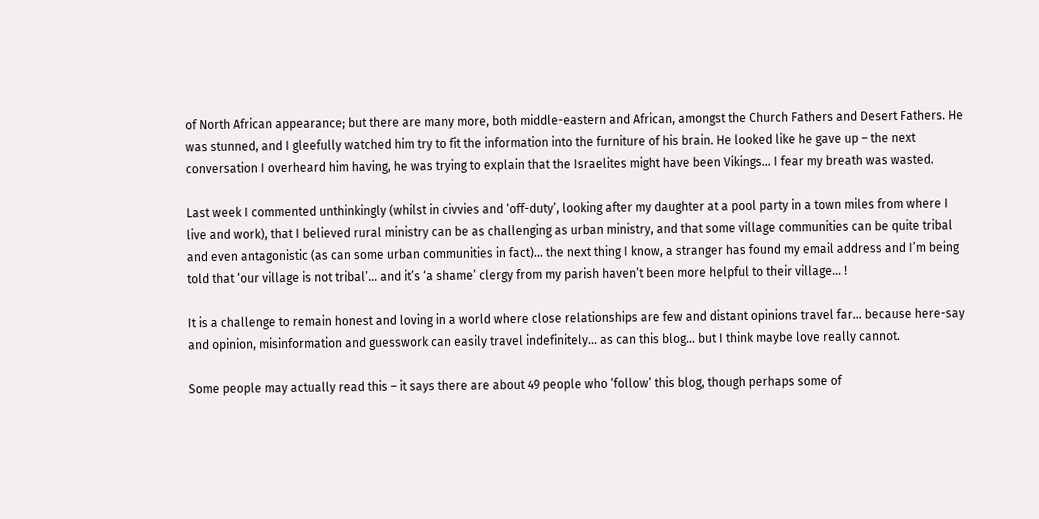of North African appearance; but there are many more, both middle-eastern and African, amongst the Church Fathers and Desert Fathers. He was stunned, and I gleefully watched him try to fit the information into the furniture of his brain. He looked like he gave up – the next conversation I overheard him having, he was trying to explain that the Israelites might have been Vikings… I fear my breath was wasted.

Last week I commented unthinkingly (whilst in civvies and ‘off-duty’, looking after my daughter at a pool party in a town miles from where I live and work), that I believed rural ministry can be as challenging as urban ministry, and that some village communities can be quite tribal and even antagonistic (as can some urban communities in fact)… the next thing I know, a stranger has found my email address and I’m being told that ‘our village is not tribal’… and it’s ‘a shame’ clergy from my parish haven’t been more helpful to their village… !

It is a challenge to remain honest and loving in a world where close relationships are few and distant opinions travel far… because here-say and opinion, misinformation and guesswork can easily travel indefinitely… as can this blog… but I think maybe love really cannot.

Some people may actually read this – it says there are about 49 people who ‘follow’ this blog, though perhaps some of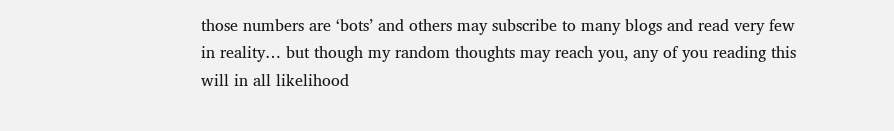those numbers are ‘bots’ and others may subscribe to many blogs and read very few in reality… but though my random thoughts may reach you, any of you reading this will in all likelihood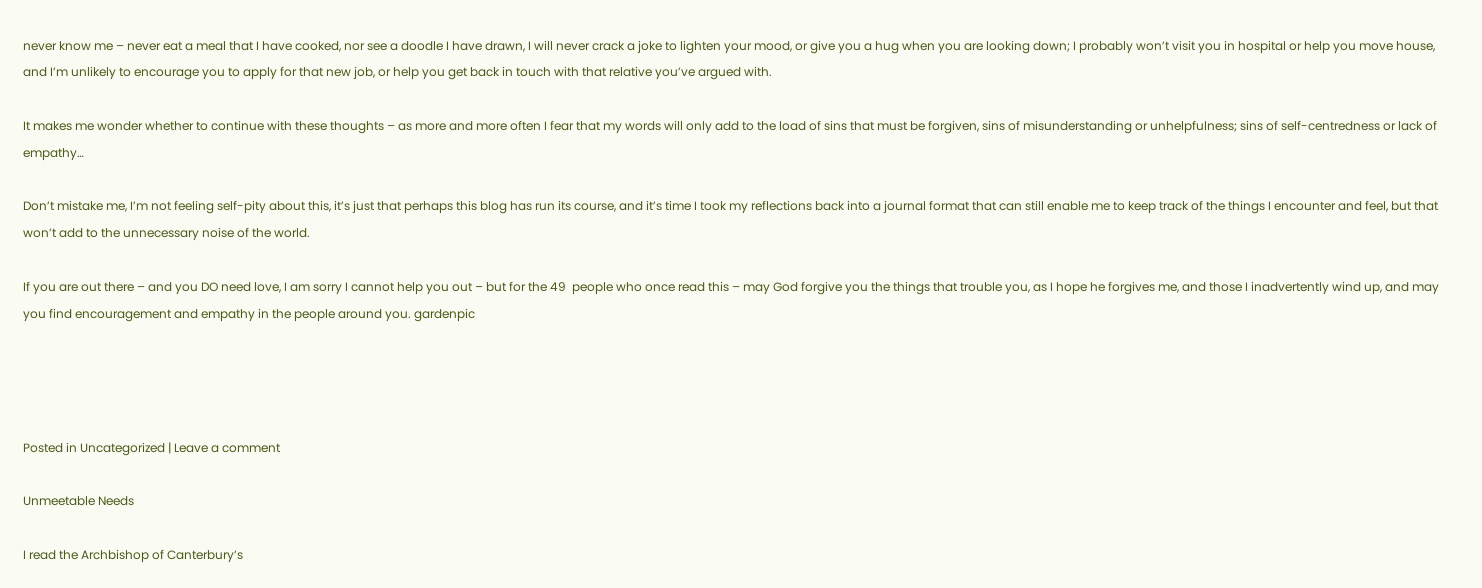never know me – never eat a meal that I have cooked, nor see a doodle I have drawn, I will never crack a joke to lighten your mood, or give you a hug when you are looking down; I probably won’t visit you in hospital or help you move house, and I’m unlikely to encourage you to apply for that new job, or help you get back in touch with that relative you’ve argued with.

It makes me wonder whether to continue with these thoughts – as more and more often I fear that my words will only add to the load of sins that must be forgiven, sins of misunderstanding or unhelpfulness; sins of self-centredness or lack of empathy…

Don’t mistake me, I’m not feeling self-pity about this, it’s just that perhaps this blog has run its course, and it’s time I took my reflections back into a journal format that can still enable me to keep track of the things I encounter and feel, but that won’t add to the unnecessary noise of the world.

If you are out there – and you DO need love, I am sorry I cannot help you out – but for the 49  people who once read this – may God forgive you the things that trouble you, as I hope he forgives me, and those I inadvertently wind up, and may you find encouragement and empathy in the people around you. gardenpic




Posted in Uncategorized | Leave a comment

Unmeetable Needs

I read the Archbishop of Canterbury’s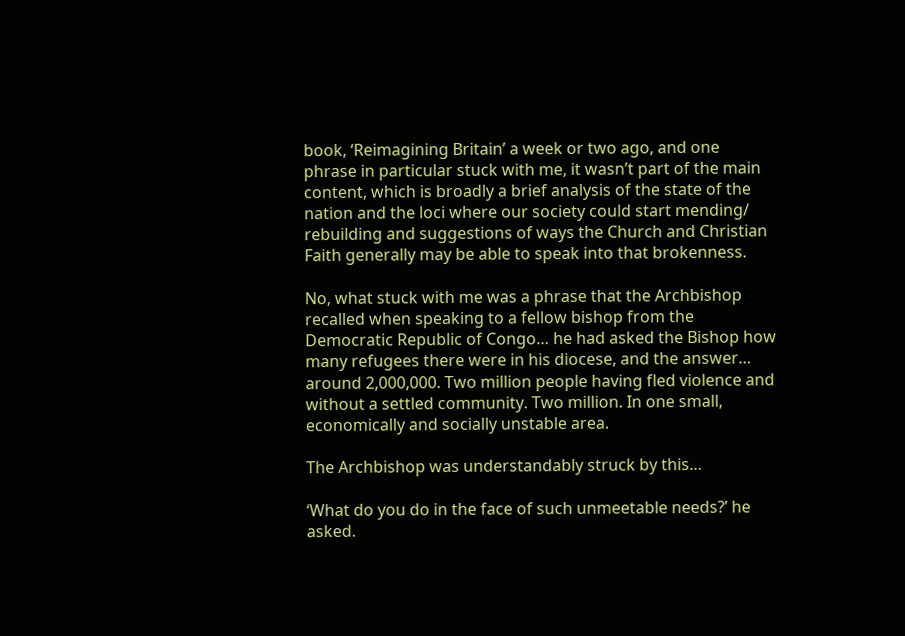book, ‘Reimagining Britain’ a week or two ago, and one phrase in particular stuck with me, it wasn’t part of the main content, which is broadly a brief analysis of the state of the nation and the loci where our society could start mending/ rebuilding and suggestions of ways the Church and Christian Faith generally may be able to speak into that brokenness.

No, what stuck with me was a phrase that the Archbishop recalled when speaking to a fellow bishop from the Democratic Republic of Congo… he had asked the Bishop how many refugees there were in his diocese, and the answer… around 2,000,000. Two million people having fled violence and without a settled community. Two million. In one small, economically and socially unstable area.

The Archbishop was understandably struck by this…

‘What do you do in the face of such unmeetable needs?’ he asked.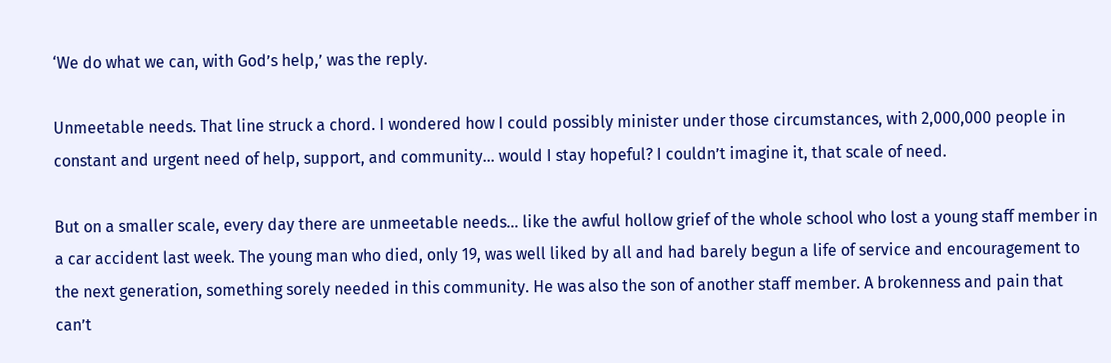‘We do what we can, with God’s help,’ was the reply.

Unmeetable needs. That line struck a chord. I wondered how I could possibly minister under those circumstances, with 2,000,000 people in constant and urgent need of help, support, and community… would I stay hopeful? I couldn’t imagine it, that scale of need.

But on a smaller scale, every day there are unmeetable needs… like the awful hollow grief of the whole school who lost a young staff member in a car accident last week. The young man who died, only 19, was well liked by all and had barely begun a life of service and encouragement to the next generation, something sorely needed in this community. He was also the son of another staff member. A brokenness and pain that can’t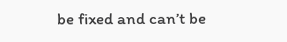be fixed and can’t be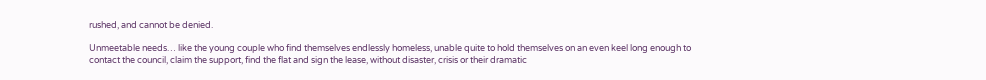rushed, and cannot be denied.

Unmeetable needs… like the young couple who find themselves endlessly homeless, unable quite to hold themselves on an even keel long enough to contact the council, claim the support, find the flat and sign the lease, without disaster, crisis or their dramatic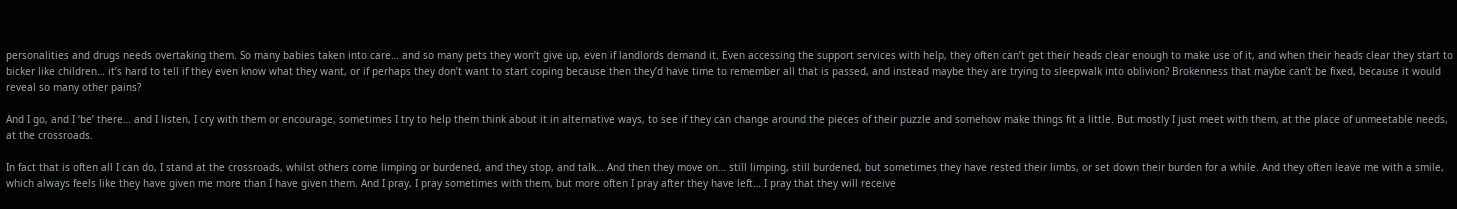personalities and drugs needs overtaking them. So many babies taken into care… and so many pets they won’t give up, even if landlords demand it. Even accessing the support services with help, they often can’t get their heads clear enough to make use of it, and when their heads clear they start to bicker like children… it’s hard to tell if they even know what they want, or if perhaps they don’t want to start coping because then they’d have time to remember all that is passed, and instead maybe they are trying to sleepwalk into oblivion? Brokenness that maybe can’t be fixed, because it would reveal so many other pains?

And I go, and I ‘be’ there… and I listen, I cry with them or encourage, sometimes I try to help them think about it in alternative ways, to see if they can change around the pieces of their puzzle and somehow make things fit a little. But mostly I just meet with them, at the place of unmeetable needs, at the crossroads.

In fact that is often all I can do, I stand at the crossroads, whilst others come limping or burdened, and they stop, and talk… And then they move on… still limping, still burdened, but sometimes they have rested their limbs, or set down their burden for a while. And they often leave me with a smile, which always feels like they have given me more than I have given them. And I pray, I pray sometimes with them, but more often I pray after they have left… I pray that they will receive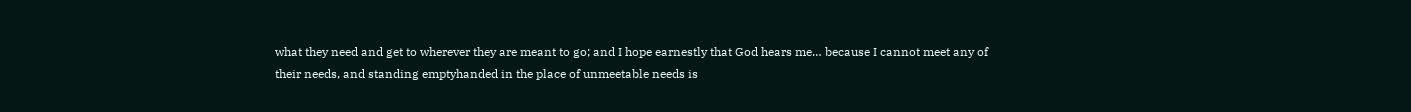what they need and get to wherever they are meant to go; and I hope earnestly that God hears me… because I cannot meet any of their needs, and standing emptyhanded in the place of unmeetable needs is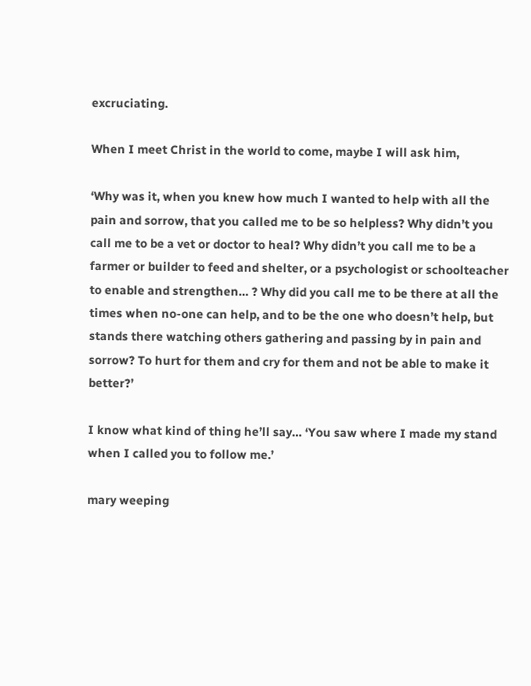excruciating.

When I meet Christ in the world to come, maybe I will ask him,

‘Why was it, when you knew how much I wanted to help with all the pain and sorrow, that you called me to be so helpless? Why didn’t you call me to be a vet or doctor to heal? Why didn’t you call me to be a farmer or builder to feed and shelter, or a psychologist or schoolteacher to enable and strengthen… ? Why did you call me to be there at all the times when no-one can help, and to be the one who doesn’t help, but stands there watching others gathering and passing by in pain and sorrow? To hurt for them and cry for them and not be able to make it better?’

I know what kind of thing he’ll say… ‘You saw where I made my stand when I called you to follow me.’

mary weeping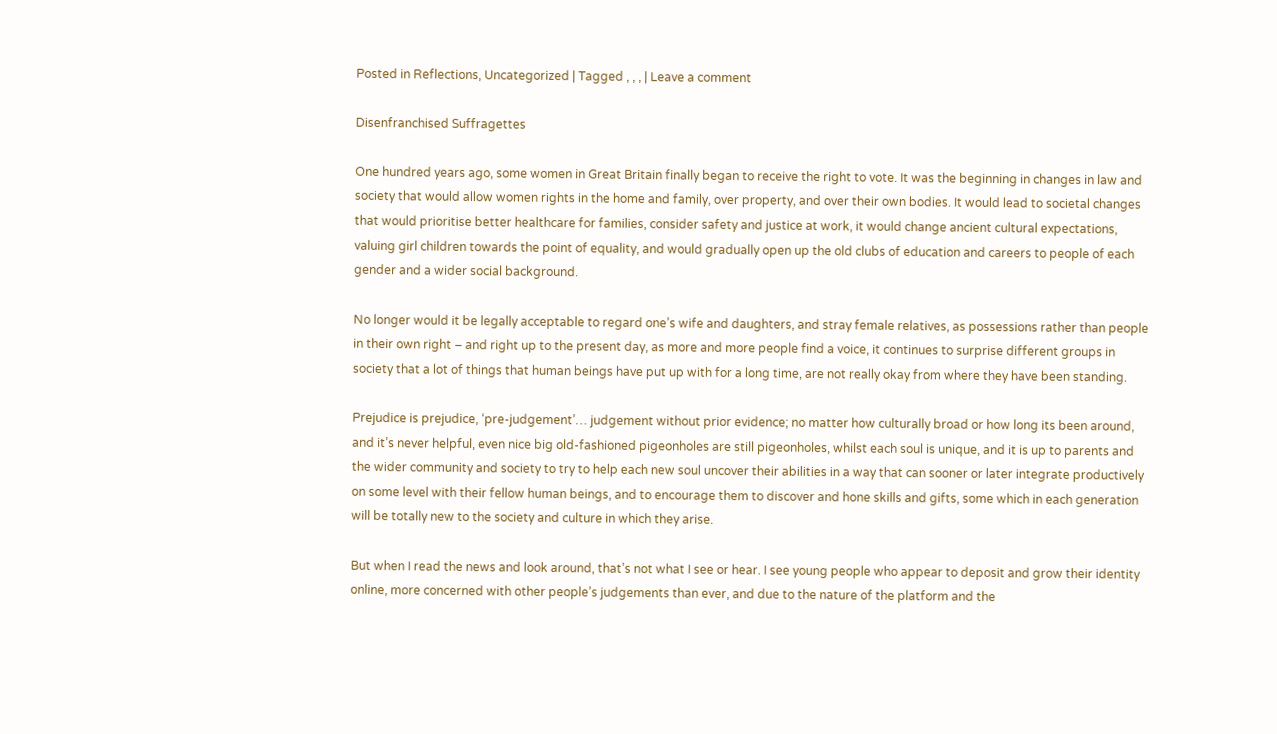Posted in Reflections, Uncategorized | Tagged , , , | Leave a comment

Disenfranchised Suffragettes

One hundred years ago, some women in Great Britain finally began to receive the right to vote. It was the beginning in changes in law and society that would allow women rights in the home and family, over property, and over their own bodies. It would lead to societal changes that would prioritise better healthcare for families, consider safety and justice at work, it would change ancient cultural expectations, valuing girl children towards the point of equality, and would gradually open up the old clubs of education and careers to people of each gender and a wider social background.

No longer would it be legally acceptable to regard one’s wife and daughters, and stray female relatives, as possessions rather than people in their own right – and right up to the present day, as more and more people find a voice, it continues to surprise different groups in society that a lot of things that human beings have put up with for a long time, are not really okay from where they have been standing.

Prejudice is prejudice, ‘pre-judgement’… judgement without prior evidence; no matter how culturally broad or how long its been around, and it’s never helpful, even nice big old-fashioned pigeonholes are still pigeonholes, whilst each soul is unique, and it is up to parents and the wider community and society to try to help each new soul uncover their abilities in a way that can sooner or later integrate productively on some level with their fellow human beings, and to encourage them to discover and hone skills and gifts, some which in each generation will be totally new to the society and culture in which they arise.

But when I read the news and look around, that’s not what I see or hear. I see young people who appear to deposit and grow their identity online, more concerned with other people’s judgements than ever, and due to the nature of the platform and the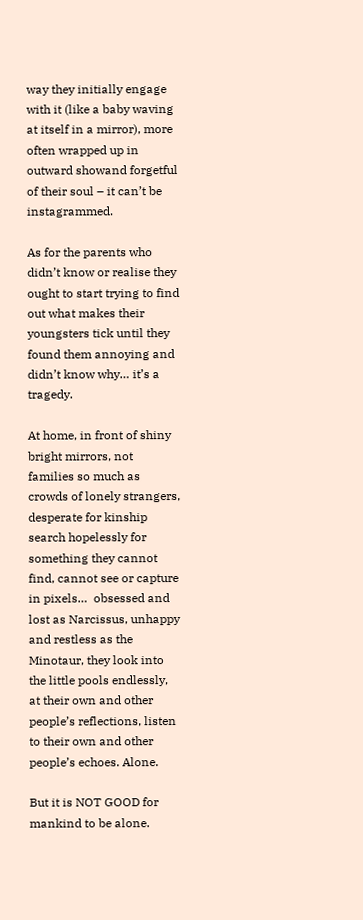way they initially engage with it (like a baby waving at itself in a mirror), more often wrapped up in outward showand forgetful of their soul – it can’t be instagrammed.

As for the parents who didn’t know or realise they ought to start trying to find out what makes their youngsters tick until they found them annoying and didn’t know why… it’s a tragedy.

At home, in front of shiny bright mirrors, not families so much as crowds of lonely strangers, desperate for kinship search hopelessly for something they cannot find, cannot see or capture in pixels…  obsessed and lost as Narcissus, unhappy and restless as the Minotaur, they look into the little pools endlessly, at their own and other people’s reflections, listen to their own and other people’s echoes. Alone.

But it is NOT GOOD for mankind to be alone.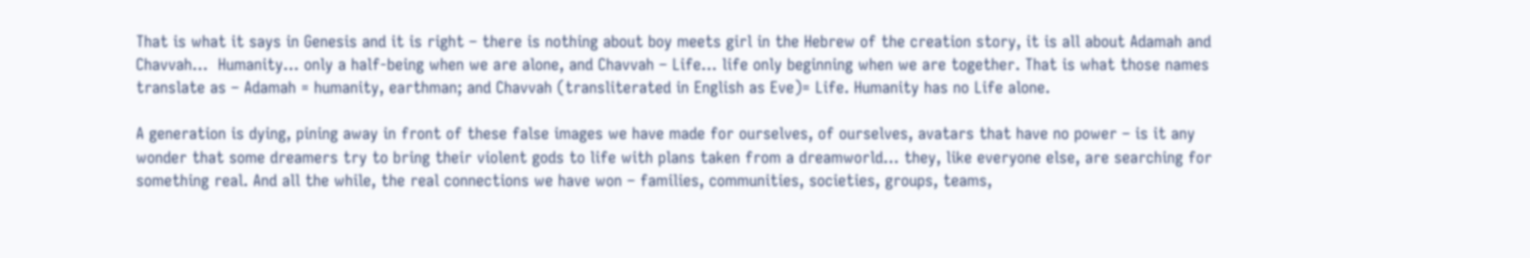That is what it says in Genesis and it is right – there is nothing about boy meets girl in the Hebrew of the creation story, it is all about Adamah and Chavvah…  Humanity… only a half-being when we are alone, and Chavvah – Life… life only beginning when we are together. That is what those names translate as – Adamah = humanity, earthman; and Chavvah (transliterated in English as Eve)= Life. Humanity has no Life alone.

A generation is dying, pining away in front of these false images we have made for ourselves, of ourselves, avatars that have no power – is it any wonder that some dreamers try to bring their violent gods to life with plans taken from a dreamworld… they, like everyone else, are searching for something real. And all the while, the real connections we have won – families, communities, societies, groups, teams,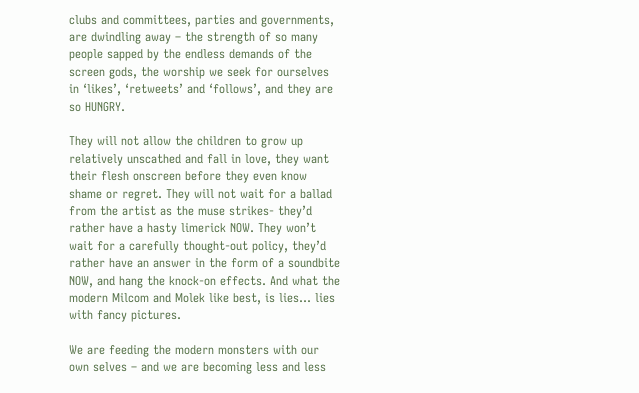clubs and committees, parties and governments, are dwindling away – the strength of so many people sapped by the endless demands of the screen gods, the worship we seek for ourselves in ‘likes’, ‘retweets’ and ‘follows’, and they are so HUNGRY.

They will not allow the children to grow up relatively unscathed and fall in love, they want their flesh onscreen before they even know shame or regret. They will not wait for a ballad from the artist as the muse strikes- they’d rather have a hasty limerick NOW. They won’t wait for a carefully thought-out policy, they’d rather have an answer in the form of a soundbite NOW, and hang the knock-on effects. And what the modern Milcom and Molek like best, is lies… lies with fancy pictures.

We are feeding the modern monsters with our own selves – and we are becoming less and less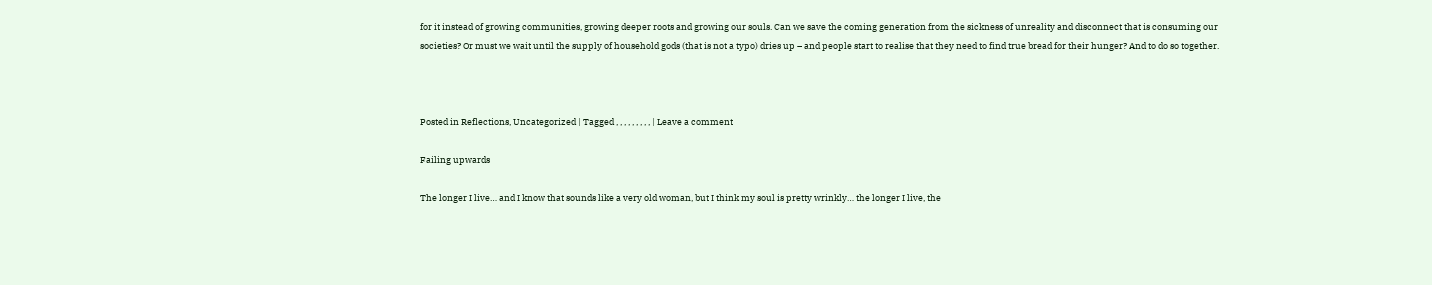for it instead of growing communities, growing deeper roots and growing our souls. Can we save the coming generation from the sickness of unreality and disconnect that is consuming our societies? Or must we wait until the supply of household gods (that is not a typo) dries up – and people start to realise that they need to find true bread for their hunger? And to do so together.



Posted in Reflections, Uncategorized | Tagged , , , , , , , , , | Leave a comment

Failing upwards

The longer I live… and I know that sounds like a very old woman, but I think my soul is pretty wrinkly… the longer I live, the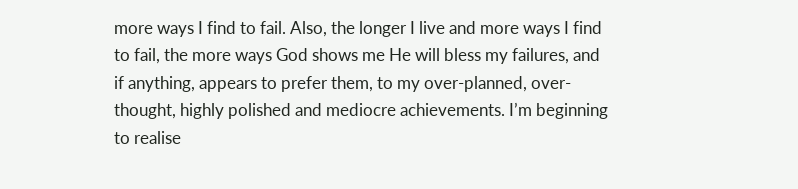more ways I find to fail. Also, the longer I live and more ways I find to fail, the more ways God shows me He will bless my failures, and if anything, appears to prefer them, to my over-planned, over-thought, highly polished and mediocre achievements. I’m beginning to realise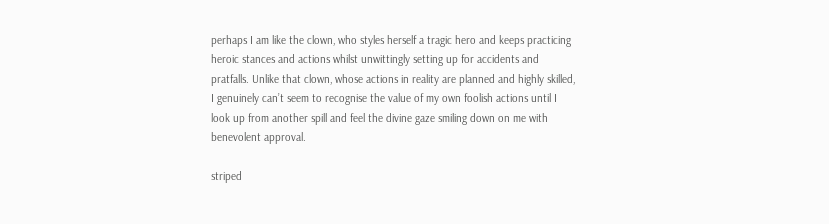perhaps I am like the clown, who styles herself a tragic hero and keeps practicing heroic stances and actions whilst unwittingly setting up for accidents and pratfalls. Unlike that clown, whose actions in reality are planned and highly skilled, I genuinely can’t seem to recognise the value of my own foolish actions until I look up from another spill and feel the divine gaze smiling down on me with benevolent approval.

striped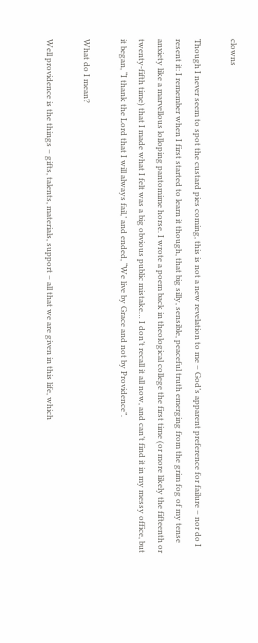clowns

Though I never seem to spot the custard pies coming, this is not a new revelation to me – God’s apparent preference for failure – nor do I resent it: I remember when I first started to learn it though, that big silly, sensible, peaceful truth emerging from the grim fog of my tense anxiety like a marvellous lolloping pantomime horse. I wrote a poem back in theological college the first time (or more likely the fifteenth or twenty-fifth time) that I made what I felt was a big obvious public mistake… I don’t recall it all now, and can’t find it in my messy office, but it began, “I thank the Lord that I will always fail,’ and ended, “We live by Grace and not by Providence”.

What do I mean?

Well providence is the things – gifts, talents, materials, support – all that we are given in this life, which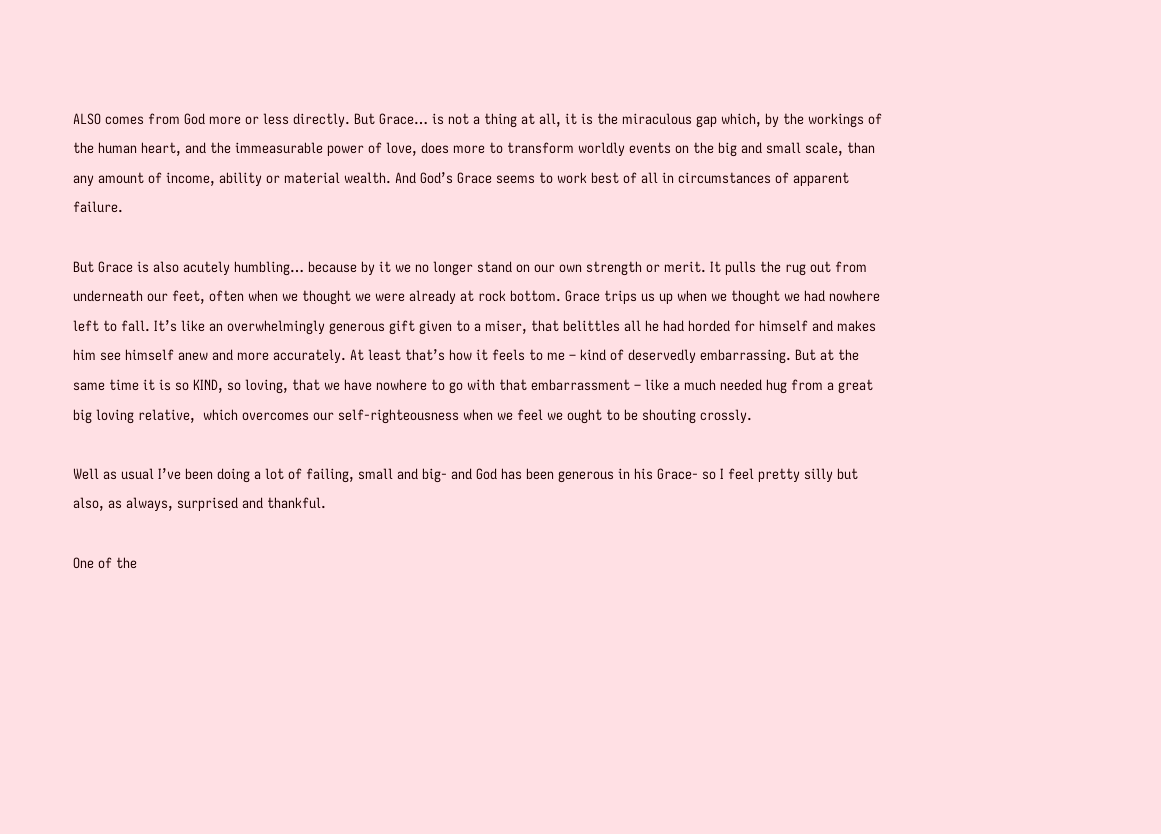ALSO comes from God more or less directly. But Grace… is not a thing at all, it is the miraculous gap which, by the workings of the human heart, and the immeasurable power of love, does more to transform worldly events on the big and small scale, than any amount of income, ability or material wealth. And God’s Grace seems to work best of all in circumstances of apparent failure.

But Grace is also acutely humbling… because by it we no longer stand on our own strength or merit. It pulls the rug out from underneath our feet, often when we thought we were already at rock bottom. Grace trips us up when we thought we had nowhere left to fall. It’s like an overwhelmingly generous gift given to a miser, that belittles all he had horded for himself and makes him see himself anew and more accurately. At least that’s how it feels to me – kind of deservedly embarrassing. But at the same time it is so KIND, so loving, that we have nowhere to go with that embarrassment – like a much needed hug from a great big loving relative,  which overcomes our self-righteousness when we feel we ought to be shouting crossly.

Well as usual I’ve been doing a lot of failing, small and big- and God has been generous in his Grace- so I feel pretty silly but also, as always, surprised and thankful.

One of the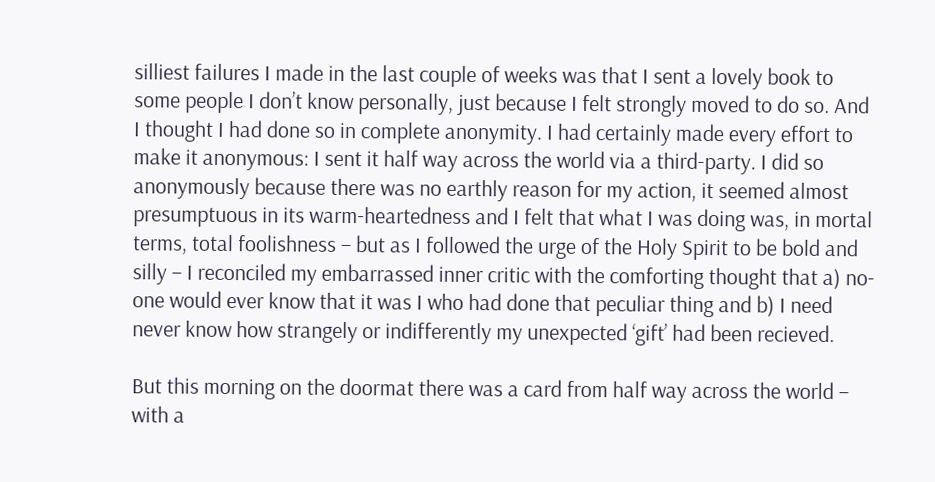silliest failures I made in the last couple of weeks was that I sent a lovely book to some people I don’t know personally, just because I felt strongly moved to do so. And I thought I had done so in complete anonymity. I had certainly made every effort to make it anonymous: I sent it half way across the world via a third-party. I did so anonymously because there was no earthly reason for my action, it seemed almost presumptuous in its warm-heartedness and I felt that what I was doing was, in mortal terms, total foolishness – but as I followed the urge of the Holy Spirit to be bold and silly – I reconciled my embarrassed inner critic with the comforting thought that a) no-one would ever know that it was I who had done that peculiar thing and b) I need never know how strangely or indifferently my unexpected ‘gift’ had been recieved.

But this morning on the doormat there was a card from half way across the world – with a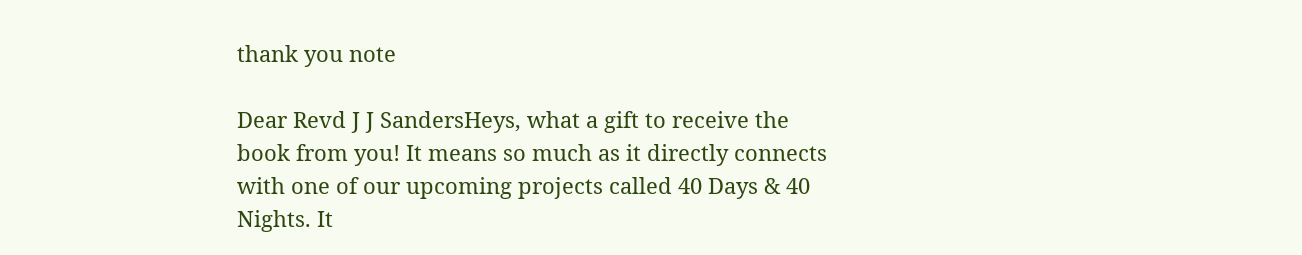thank you note

Dear Revd J J SandersHeys, what a gift to receive the book from you! It means so much as it directly connects with one of our upcoming projects called 40 Days & 40 Nights. It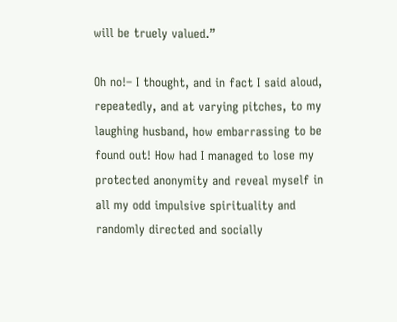will be truely valued.”

Oh no!– I thought, and in fact I said aloud, repeatedly, and at varying pitches, to my laughing husband, how embarrassing to be found out! How had I managed to lose my protected anonymity and reveal myself in all my odd impulsive spirituality and randomly directed and socially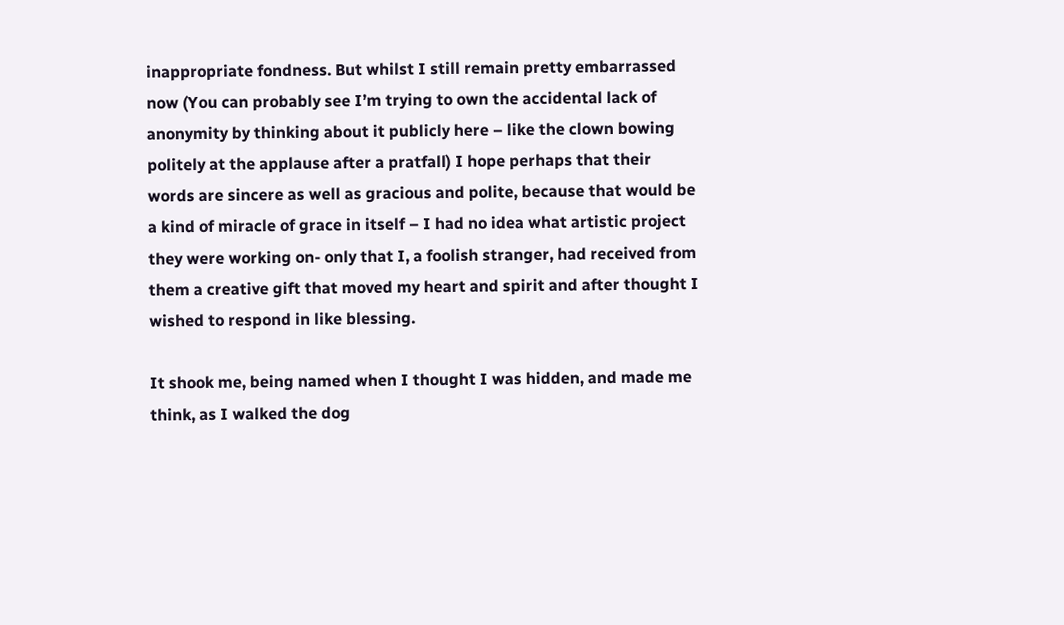inappropriate fondness. But whilst I still remain pretty embarrassed now (You can probably see I’m trying to own the accidental lack of anonymity by thinking about it publicly here – like the clown bowing politely at the applause after a pratfall) I hope perhaps that their words are sincere as well as gracious and polite, because that would be a kind of miracle of grace in itself – I had no idea what artistic project they were working on- only that I, a foolish stranger, had received from them a creative gift that moved my heart and spirit and after thought I wished to respond in like blessing.

It shook me, being named when I thought I was hidden, and made me think, as I walked the dog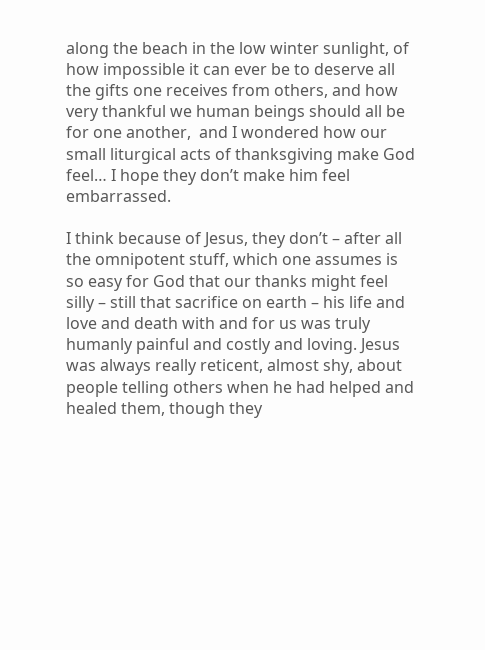along the beach in the low winter sunlight, of how impossible it can ever be to deserve all the gifts one receives from others, and how very thankful we human beings should all be for one another,  and I wondered how our small liturgical acts of thanksgiving make God feel… I hope they don’t make him feel embarrassed.

I think because of Jesus, they don’t – after all the omnipotent stuff, which one assumes is so easy for God that our thanks might feel silly – still that sacrifice on earth – his life and love and death with and for us was truly humanly painful and costly and loving. Jesus was always really reticent, almost shy, about people telling others when he had helped and healed them, though they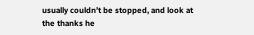usually couldn’t be stopped, and look at the thanks he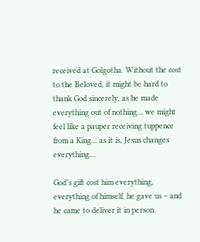received at Golgotha. Without the cost to the Beloved, it might be hard to thank God sincerely, as he made everything out of nothing… we might feel like a pauper receiving tuppence from a King… as it is, Jesus changes everything…

God’s gift cost him everything, everything of himself, he gave us – and he came to deliver it in person.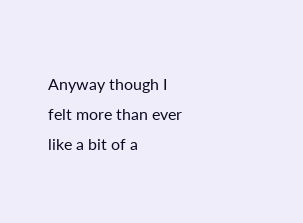Anyway though I felt more than ever like a bit of a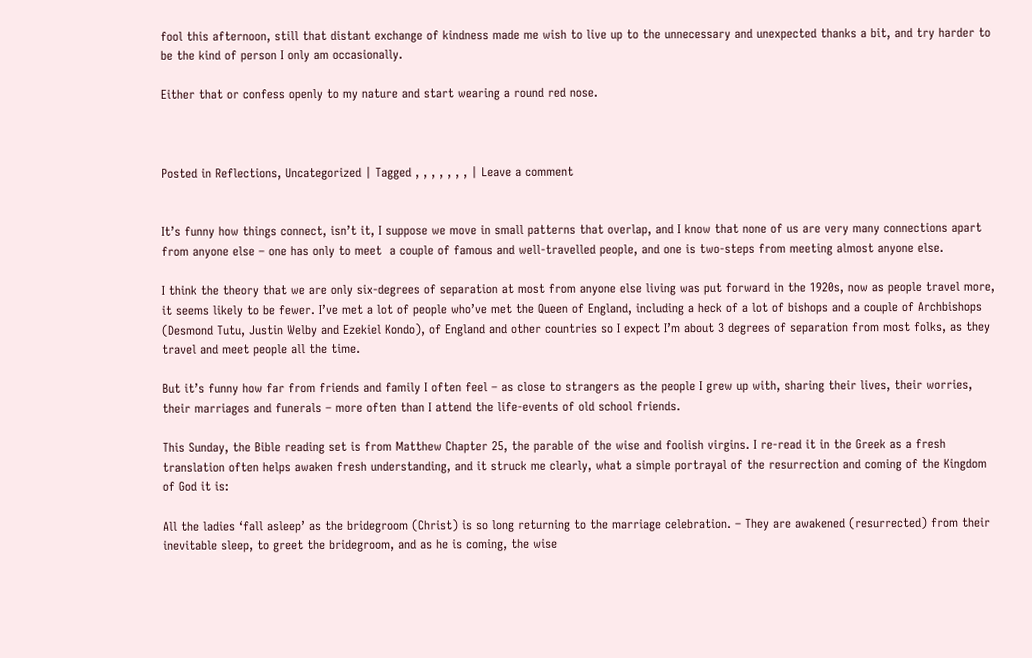fool this afternoon, still that distant exchange of kindness made me wish to live up to the unnecessary and unexpected thanks a bit, and try harder to be the kind of person I only am occasionally.

Either that or confess openly to my nature and start wearing a round red nose.



Posted in Reflections, Uncategorized | Tagged , , , , , , , | Leave a comment


It’s funny how things connect, isn’t it, I suppose we move in small patterns that overlap, and I know that none of us are very many connections apart from anyone else – one has only to meet  a couple of famous and well-travelled people, and one is two-steps from meeting almost anyone else.

I think the theory that we are only six-degrees of separation at most from anyone else living was put forward in the 1920s, now as people travel more, it seems likely to be fewer. I’ve met a lot of people who’ve met the Queen of England, including a heck of a lot of bishops and a couple of Archbishops (Desmond Tutu, Justin Welby and Ezekiel Kondo), of England and other countries so I expect I’m about 3 degrees of separation from most folks, as they travel and meet people all the time.

But it’s funny how far from friends and family I often feel – as close to strangers as the people I grew up with, sharing their lives, their worries, their marriages and funerals – more often than I attend the life-events of old school friends.

This Sunday, the Bible reading set is from Matthew Chapter 25, the parable of the wise and foolish virgins. I re-read it in the Greek as a fresh translation often helps awaken fresh understanding, and it struck me clearly, what a simple portrayal of the resurrection and coming of the Kingdom of God it is:

All the ladies ‘fall asleep’ as the bridegroom (Christ) is so long returning to the marriage celebration. – They are awakened (resurrected) from their inevitable sleep, to greet the bridegroom, and as he is coming, the wise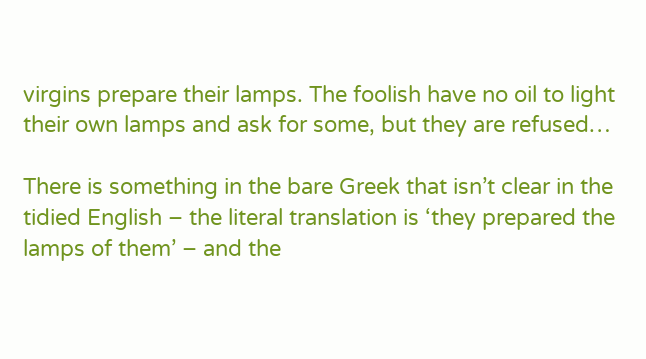virgins prepare their lamps. The foolish have no oil to light their own lamps and ask for some, but they are refused…

There is something in the bare Greek that isn’t clear in the tidied English – the literal translation is ‘they prepared the lamps of them’ – and the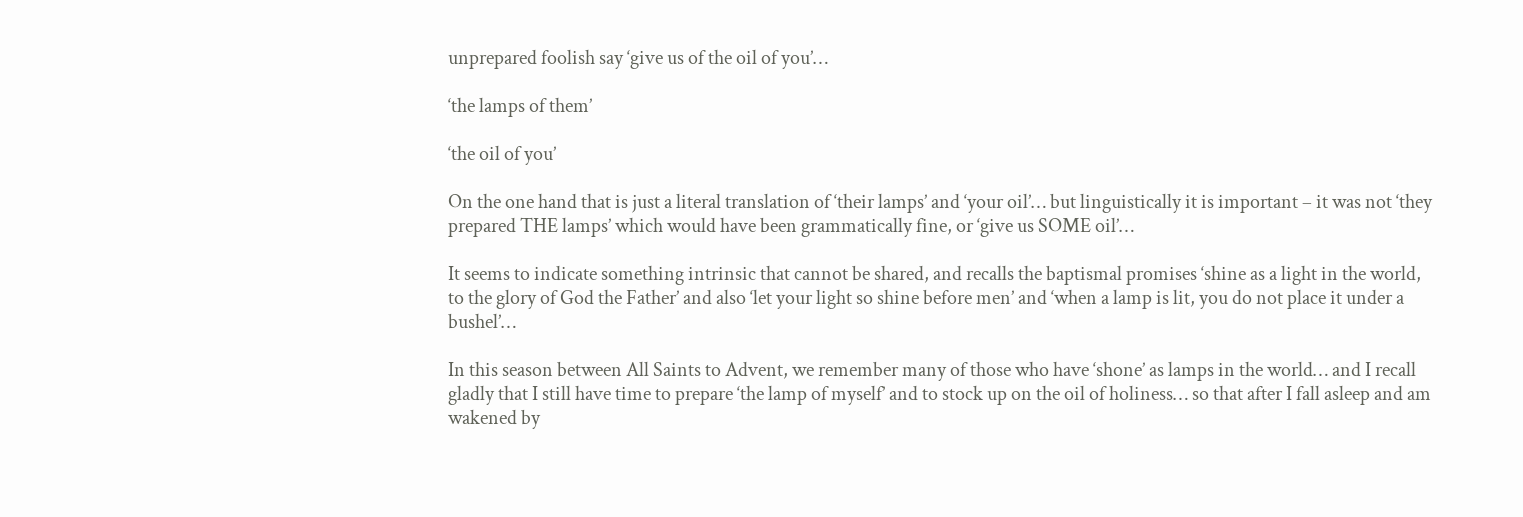unprepared foolish say ‘give us of the oil of you’…

‘the lamps of them’

‘the oil of you’

On the one hand that is just a literal translation of ‘their lamps’ and ‘your oil’… but linguistically it is important – it was not ‘they prepared THE lamps’ which would have been grammatically fine, or ‘give us SOME oil’…

It seems to indicate something intrinsic that cannot be shared, and recalls the baptismal promises ‘shine as a light in the world, to the glory of God the Father’ and also ‘let your light so shine before men’ and ‘when a lamp is lit, you do not place it under a bushel’…

In this season between All Saints to Advent, we remember many of those who have ‘shone’ as lamps in the world… and I recall gladly that I still have time to prepare ‘the lamp of myself’ and to stock up on the oil of holiness… so that after I fall asleep and am wakened by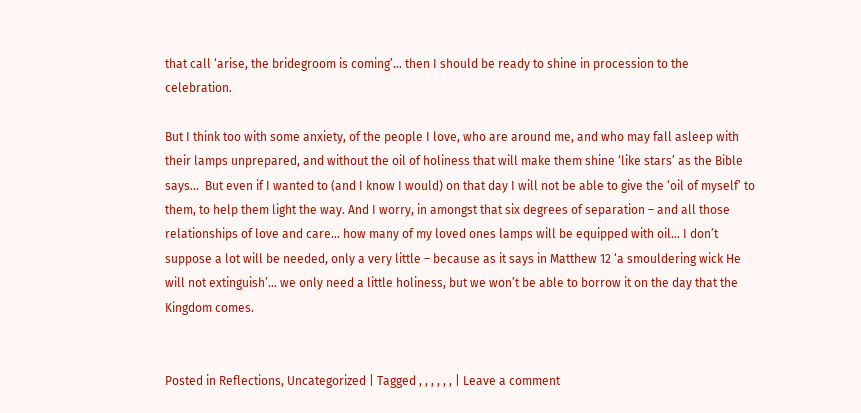that call ‘arise, the bridegroom is coming’… then I should be ready to shine in procession to the celebration.

But I think too with some anxiety, of the people I love, who are around me, and who may fall asleep with their lamps unprepared, and without the oil of holiness that will make them shine ‘like stars’ as the Bible says…  But even if I wanted to (and I know I would) on that day I will not be able to give the ‘oil of myself’ to them, to help them light the way. And I worry, in amongst that six degrees of separation – and all those relationships of love and care… how many of my loved ones lamps will be equipped with oil… I don’t suppose a lot will be needed, only a very little – because as it says in Matthew 12 ‘a smouldering wick He will not extinguish’… we only need a little holiness, but we won’t be able to borrow it on the day that the Kingdom comes.


Posted in Reflections, Uncategorized | Tagged , , , , , , | Leave a comment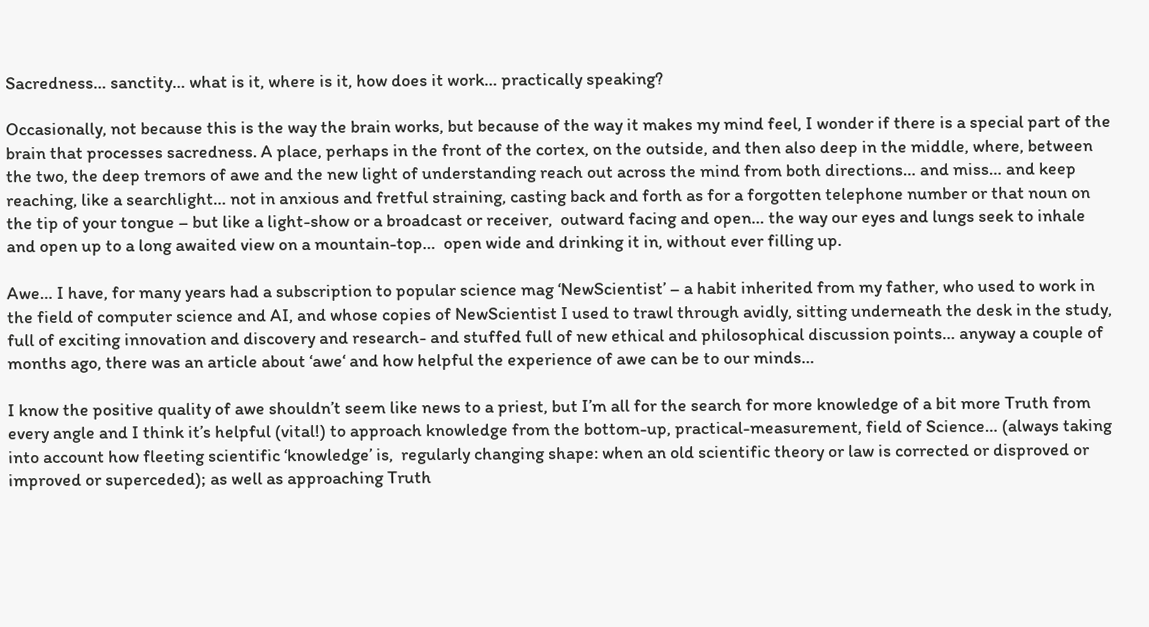Sacredness… sanctity… what is it, where is it, how does it work… practically speaking?

Occasionally, not because this is the way the brain works, but because of the way it makes my mind feel, I wonder if there is a special part of the brain that processes sacredness. A place, perhaps in the front of the cortex, on the outside, and then also deep in the middle, where, between the two, the deep tremors of awe and the new light of understanding reach out across the mind from both directions… and miss… and keep reaching, like a searchlight… not in anxious and fretful straining, casting back and forth as for a forgotten telephone number or that noun on the tip of your tongue – but like a light-show or a broadcast or receiver,  outward facing and open… the way our eyes and lungs seek to inhale and open up to a long awaited view on a mountain-top…  open wide and drinking it in, without ever filling up.

Awe… I have, for many years had a subscription to popular science mag ‘NewScientist’ – a habit inherited from my father, who used to work in the field of computer science and AI, and whose copies of NewScientist I used to trawl through avidly, sitting underneath the desk in the study, full of exciting innovation and discovery and research- and stuffed full of new ethical and philosophical discussion points… anyway a couple of months ago, there was an article about ‘awe‘ and how helpful the experience of awe can be to our minds…

I know the positive quality of awe shouldn’t seem like news to a priest, but I’m all for the search for more knowledge of a bit more Truth from every angle and I think it’s helpful (vital!) to approach knowledge from the bottom-up, practical-measurement, field of Science… (always taking into account how fleeting scientific ‘knowledge’ is,  regularly changing shape: when an old scientific theory or law is corrected or disproved or improved or superceded); as well as approaching Truth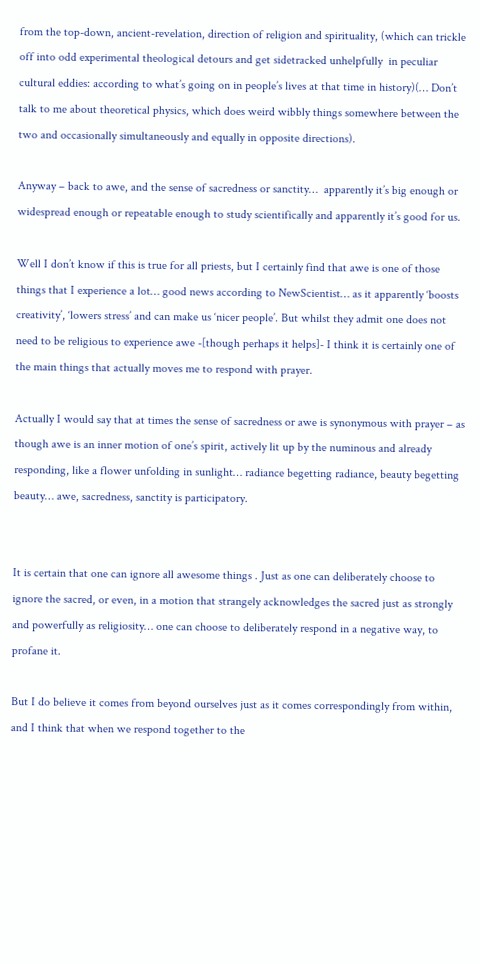from the top-down, ancient-revelation, direction of religion and spirituality, (which can trickle off into odd experimental theological detours and get sidetracked unhelpfully  in peculiar cultural eddies: according to what’s going on in people’s lives at that time in history)(… Don’t talk to me about theoretical physics, which does weird wibbly things somewhere between the two and occasionally simultaneously and equally in opposite directions).

Anyway – back to awe, and the sense of sacredness or sanctity…  apparently it’s big enough or widespread enough or repeatable enough to study scientifically and apparently it’s good for us.

Well I don’t know if this is true for all priests, but I certainly find that awe is one of those things that I experience a lot… good news according to NewScientist… as it apparently ‘boosts creativity’, ‘lowers stress’ and can make us ‘nicer people’. But whilst they admit one does not need to be religious to experience awe -[though perhaps it helps]- I think it is certainly one of the main things that actually moves me to respond with prayer.

Actually I would say that at times the sense of sacredness or awe is synonymous with prayer – as though awe is an inner motion of one’s spirit, actively lit up by the numinous and already responding, like a flower unfolding in sunlight… radiance begetting radiance, beauty begetting beauty… awe, sacredness, sanctity is participatory.


It is certain that one can ignore all awesome things . Just as one can deliberately choose to ignore the sacred, or even, in a motion that strangely acknowledges the sacred just as strongly and powerfully as religiosity… one can choose to deliberately respond in a negative way, to profane it.

But I do believe it comes from beyond ourselves just as it comes correspondingly from within, and I think that when we respond together to the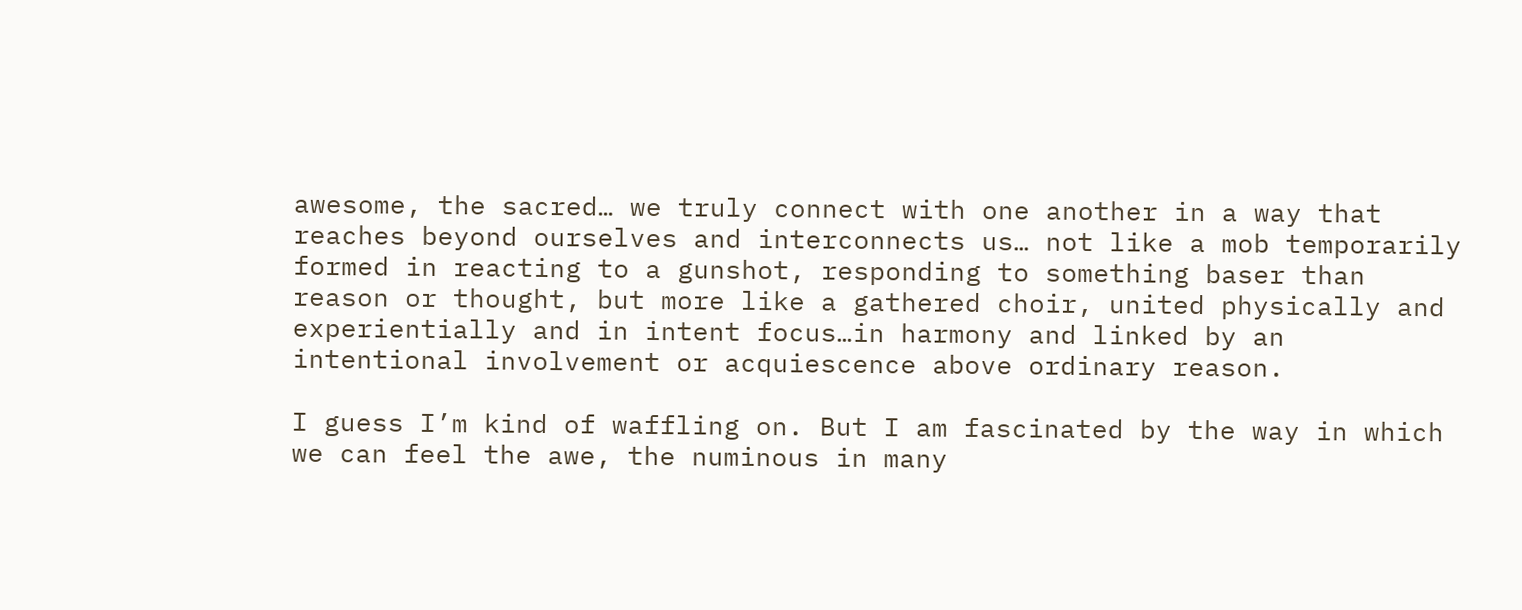awesome, the sacred… we truly connect with one another in a way that reaches beyond ourselves and interconnects us… not like a mob temporarily formed in reacting to a gunshot, responding to something baser than reason or thought, but more like a gathered choir, united physically and experientially and in intent focus…in harmony and linked by an intentional involvement or acquiescence above ordinary reason.

I guess I’m kind of waffling on. But I am fascinated by the way in which we can feel the awe, the numinous in many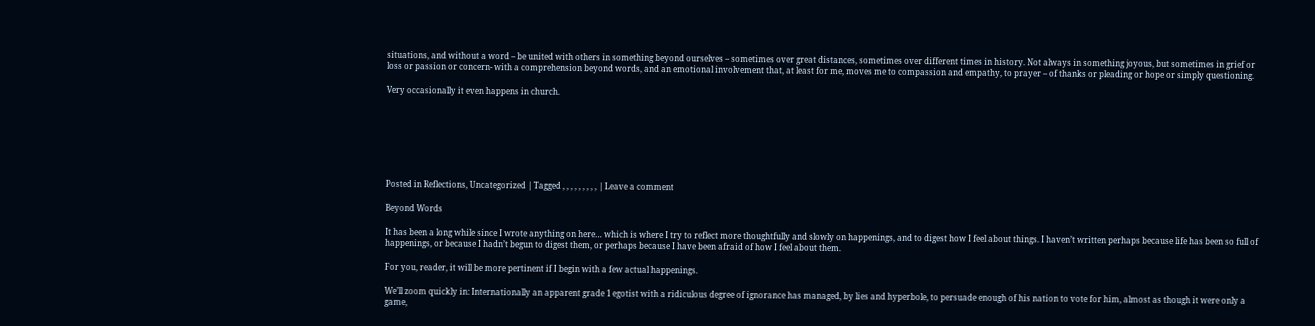situations, and without a word – be united with others in something beyond ourselves – sometimes over great distances, sometimes over different times in history. Not always in something joyous, but sometimes in grief or loss or passion or concern- with a comprehension beyond words, and an emotional involvement that, at least for me, moves me to compassion and empathy, to prayer – of thanks or pleading or hope or simply questioning.

Very occasionally it even happens in church.







Posted in Reflections, Uncategorized | Tagged , , , , , , , , , | Leave a comment

Beyond Words

It has been a long while since I wrote anything on here… which is where I try to reflect more thoughtfully and slowly on happenings, and to digest how I feel about things. I haven’t written perhaps because life has been so full of happenings, or because I hadn’t begun to digest them, or perhaps because I have been afraid of how I feel about them.

For you, reader, it will be more pertinent if I begin with a few actual happenings.

We’ll zoom quickly in: Internationally an apparent grade 1 egotist with a ridiculous degree of ignorance has managed, by lies and hyperbole, to persuade enough of his nation to vote for him, almost as though it were only a game,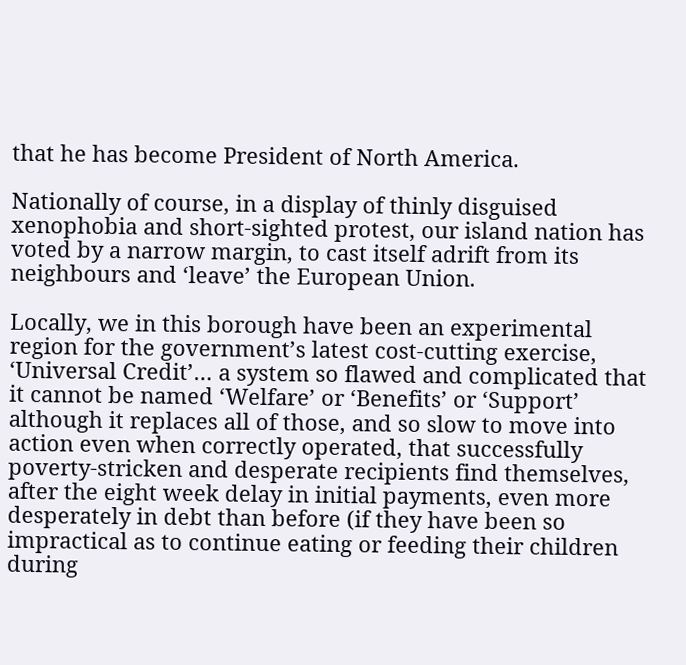that he has become President of North America.

Nationally of course, in a display of thinly disguised xenophobia and short-sighted protest, our island nation has voted by a narrow margin, to cast itself adrift from its neighbours and ‘leave’ the European Union.

Locally, we in this borough have been an experimental region for the government’s latest cost-cutting exercise, ‘Universal Credit’… a system so flawed and complicated that it cannot be named ‘Welfare’ or ‘Benefits’ or ‘Support’ although it replaces all of those, and so slow to move into action even when correctly operated, that successfully poverty-stricken and desperate recipients find themselves, after the eight week delay in initial payments, even more desperately in debt than before (if they have been so impractical as to continue eating or feeding their children during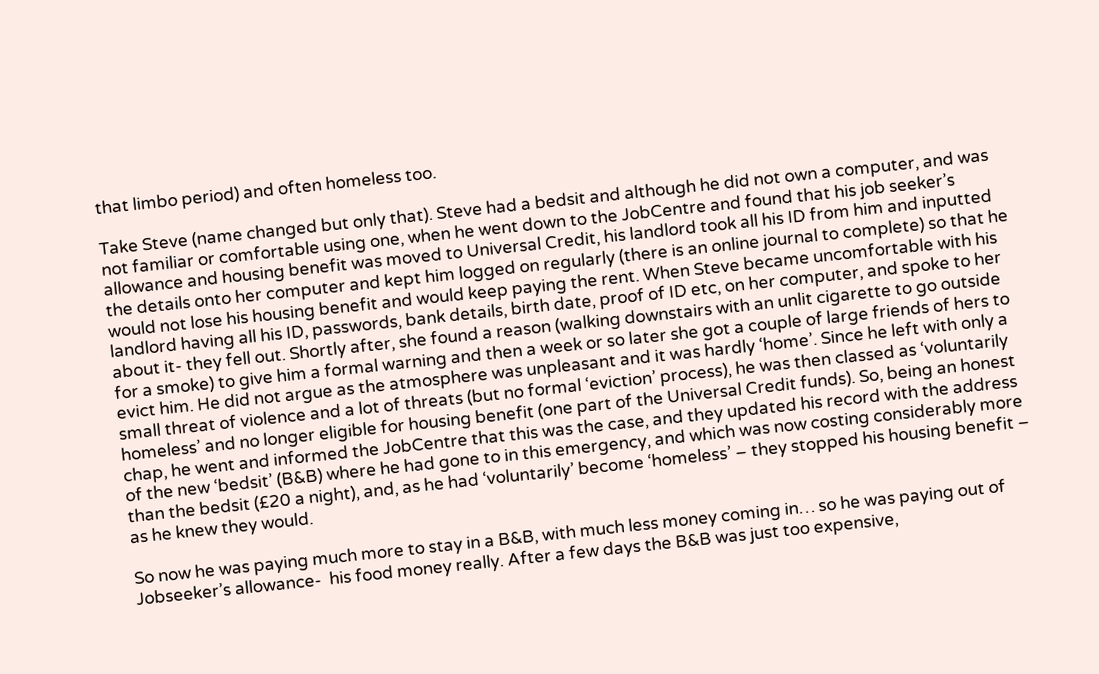that limbo period) and often homeless too.

Take Steve (name changed but only that). Steve had a bedsit and although he did not own a computer, and was not familiar or comfortable using one, when he went down to the JobCentre and found that his job seeker’s allowance and housing benefit was moved to Universal Credit, his landlord took all his ID from him and inputted the details onto her computer and kept him logged on regularly (there is an online journal to complete) so that he would not lose his housing benefit and would keep paying the rent. When Steve became uncomfortable with his landlord having all his ID, passwords, bank details, birth date, proof of ID etc, on her computer, and spoke to her about it- they fell out. Shortly after, she found a reason (walking downstairs with an unlit cigarette to go outside for a smoke) to give him a formal warning and then a week or so later she got a couple of large friends of hers to evict him. He did not argue as the atmosphere was unpleasant and it was hardly ‘home’. Since he left with only a small threat of violence and a lot of threats (but no formal ‘eviction’ process), he was then classed as ‘voluntarily homeless’ and no longer eligible for housing benefit (one part of the Universal Credit funds). So, being an honest chap, he went and informed the JobCentre that this was the case, and they updated his record with the address of the new ‘bedsit’ (B&B) where he had gone to in this emergency, and which was now costing considerably more than the bedsit (£20 a night), and, as he had ‘voluntarily’ become ‘homeless’ – they stopped his housing benefit – as he knew they would.

So now he was paying much more to stay in a B&B, with much less money coming in… so he was paying out of Jobseeker’s allowance-  his food money really. After a few days the B&B was just too expensive,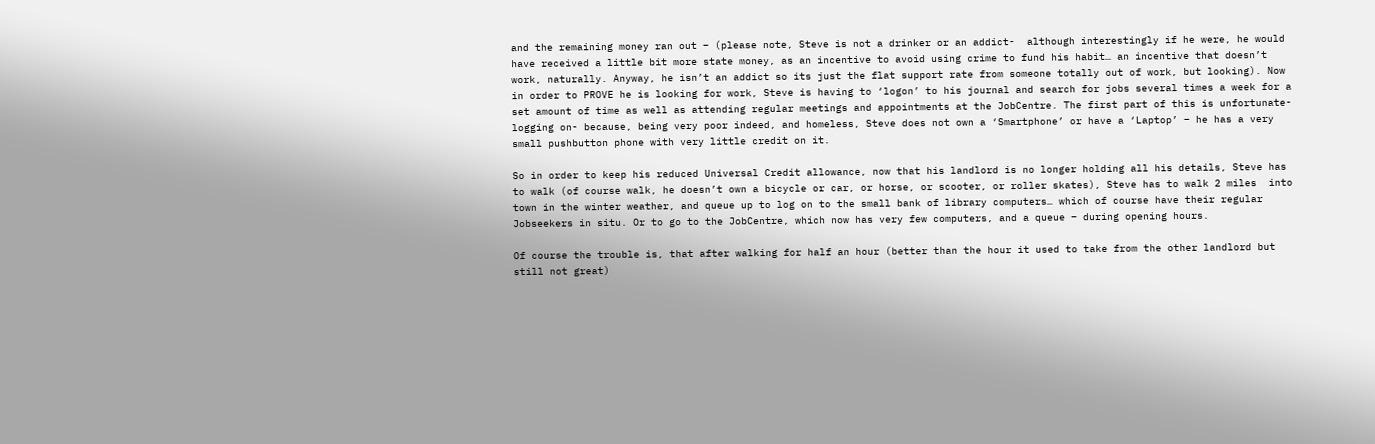and the remaining money ran out – (please note, Steve is not a drinker or an addict-  although interestingly if he were, he would have received a little bit more state money, as an incentive to avoid using crime to fund his habit… an incentive that doesn’t work, naturally. Anyway, he isn’t an addict so its just the flat support rate from someone totally out of work, but looking). Now in order to PROVE he is looking for work, Steve is having to ‘logon’ to his journal and search for jobs several times a week for a set amount of time as well as attending regular meetings and appointments at the JobCentre. The first part of this is unfortunate- logging on- because, being very poor indeed, and homeless, Steve does not own a ‘Smartphone’ or have a ‘Laptop’ – he has a very small pushbutton phone with very little credit on it.

So in order to keep his reduced Universal Credit allowance, now that his landlord is no longer holding all his details, Steve has to walk (of course walk, he doesn’t own a bicycle or car, or horse, or scooter, or roller skates), Steve has to walk 2 miles  into town in the winter weather, and queue up to log on to the small bank of library computers… which of course have their regular Jobseekers in situ. Or to go to the JobCentre, which now has very few computers, and a queue – during opening hours.

Of course the trouble is, that after walking for half an hour (better than the hour it used to take from the other landlord but still not great)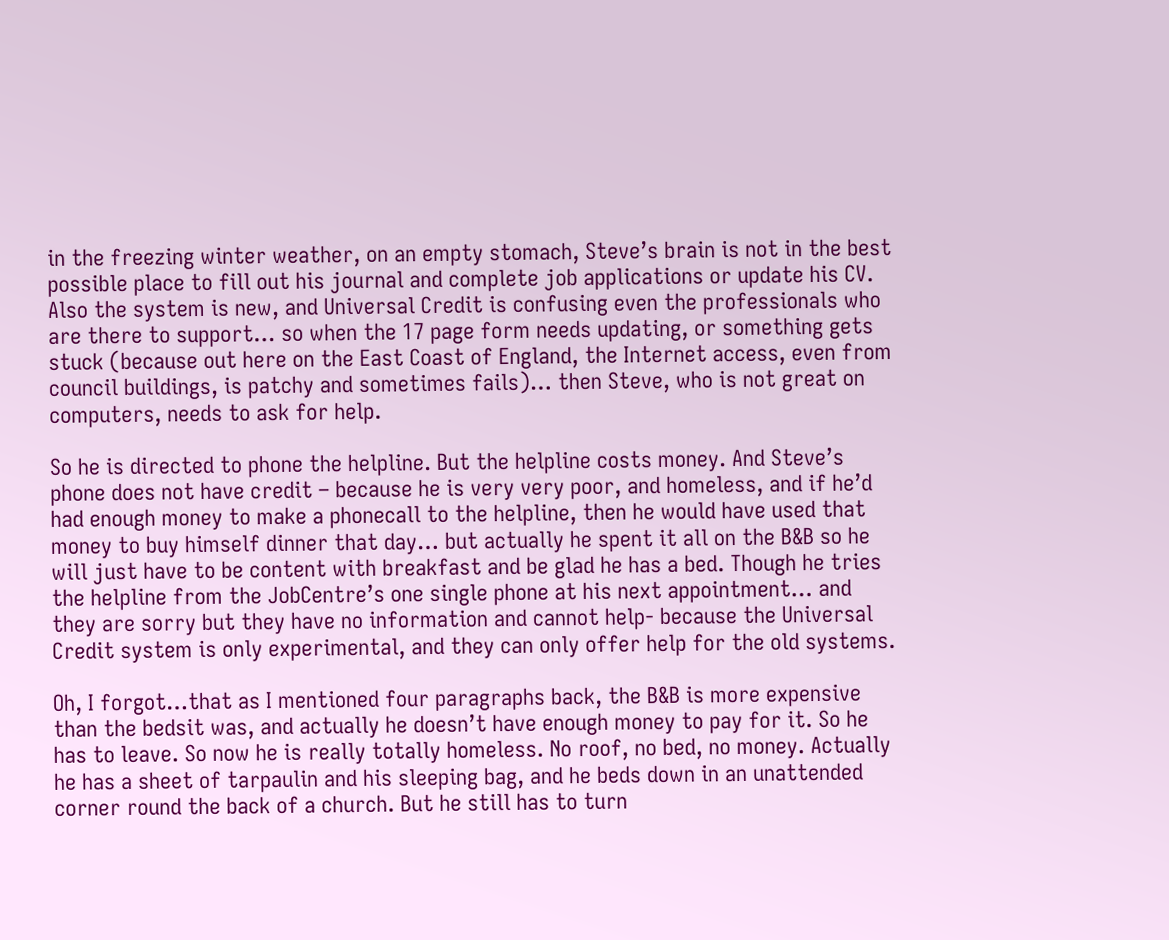in the freezing winter weather, on an empty stomach, Steve’s brain is not in the best possible place to fill out his journal and complete job applications or update his CV. Also the system is new, and Universal Credit is confusing even the professionals who are there to support… so when the 17 page form needs updating, or something gets stuck (because out here on the East Coast of England, the Internet access, even from council buildings, is patchy and sometimes fails)… then Steve, who is not great on computers, needs to ask for help.

So he is directed to phone the helpline. But the helpline costs money. And Steve’s phone does not have credit – because he is very very poor, and homeless, and if he’d had enough money to make a phonecall to the helpline, then he would have used that money to buy himself dinner that day… but actually he spent it all on the B&B so he will just have to be content with breakfast and be glad he has a bed. Though he tries the helpline from the JobCentre’s one single phone at his next appointment… and they are sorry but they have no information and cannot help- because the Universal Credit system is only experimental, and they can only offer help for the old systems.

Oh, I forgot…that as I mentioned four paragraphs back, the B&B is more expensive than the bedsit was, and actually he doesn’t have enough money to pay for it. So he has to leave. So now he is really totally homeless. No roof, no bed, no money. Actually he has a sheet of tarpaulin and his sleeping bag, and he beds down in an unattended corner round the back of a church. But he still has to turn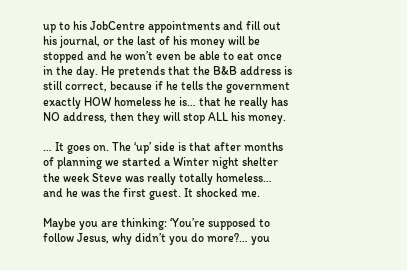up to his JobCentre appointments and fill out his journal, or the last of his money will be stopped and he won’t even be able to eat once in the day. He pretends that the B&B address is still correct, because if he tells the government exactly HOW homeless he is… that he really has NO address, then they will stop ALL his money.

… It goes on. The ‘up’ side is that after months of planning we started a Winter night shelter the week Steve was really totally homeless… and he was the first guest. It shocked me.

Maybe you are thinking: ‘You’re supposed to follow Jesus, why didn’t you do more?… you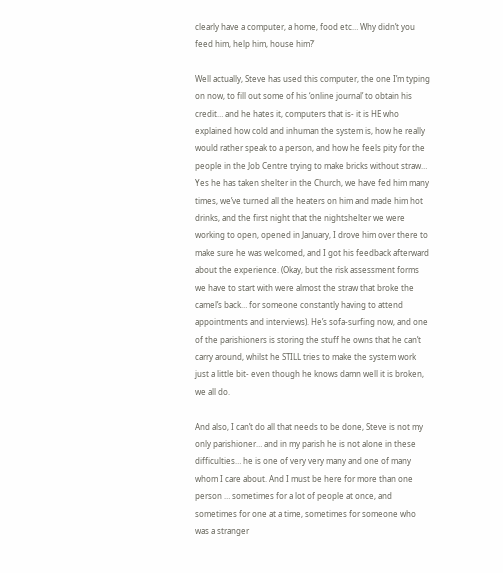clearly have a computer, a home, food etc… Why didn’t you feed him, help him, house him?’

Well actually, Steve has used this computer, the one I’m typing on now, to fill out some of his ‘online journal’ to obtain his credit… and he hates it, computers that is- it is HE who explained how cold and inhuman the system is, how he really would rather speak to a person, and how he feels pity for the people in the Job Centre trying to make bricks without straw… Yes he has taken shelter in the Church, we have fed him many times, we’ve turned all the heaters on him and made him hot drinks, and the first night that the nightshelter we were working to open, opened in January, I drove him over there to make sure he was welcomed, and I got his feedback afterward about the experience. (Okay, but the risk assessment forms we have to start with were almost the straw that broke the camel’s back… for someone constantly having to attend appointments and interviews). He’s sofa-surfing now, and one of the parishioners is storing the stuff he owns that he can’t carry around, whilst he STILL tries to make the system work just a little bit- even though he knows damn well it is broken, we all do.

And also, I can’t do all that needs to be done, Steve is not my only parishioner… and in my parish he is not alone in these difficulties… he is one of very very many and one of many whom I care about. And I must be here for more than one person … sometimes for a lot of people at once, and sometimes for one at a time, sometimes for someone who was a stranger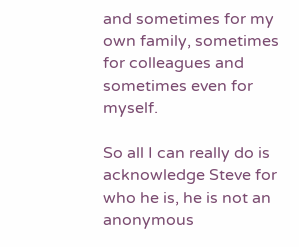and sometimes for my own family, sometimes for colleagues and sometimes even for myself.

So all I can really do is acknowledge Steve for who he is, he is not an anonymous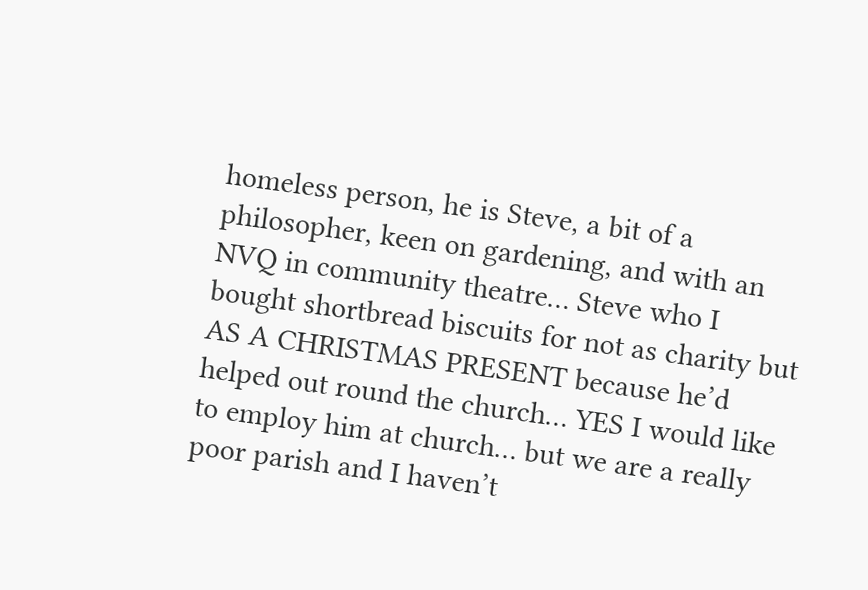homeless person, he is Steve, a bit of a philosopher, keen on gardening, and with an NVQ in community theatre… Steve who I bought shortbread biscuits for not as charity but AS A CHRISTMAS PRESENT because he’d helped out round the church… YES I would like to employ him at church… but we are a really poor parish and I haven’t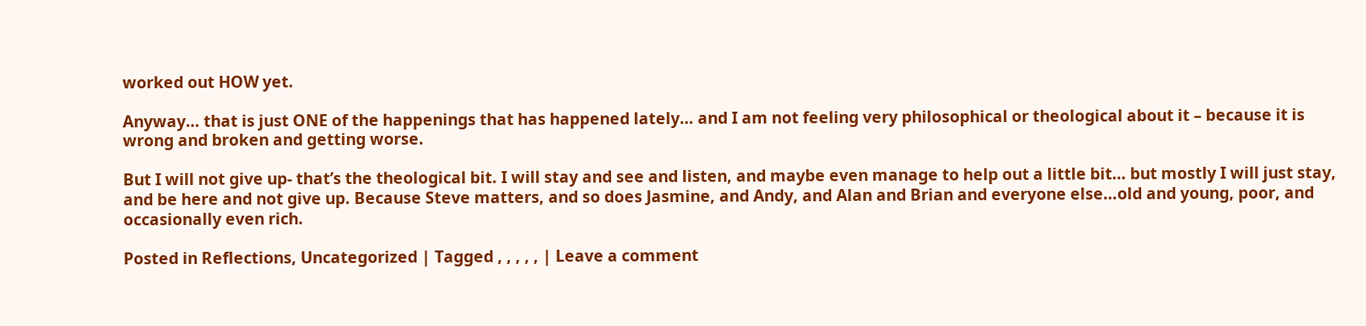worked out HOW yet.

Anyway… that is just ONE of the happenings that has happened lately… and I am not feeling very philosophical or theological about it – because it is wrong and broken and getting worse.

But I will not give up- that’s the theological bit. I will stay and see and listen, and maybe even manage to help out a little bit… but mostly I will just stay, and be here and not give up. Because Steve matters, and so does Jasmine, and Andy, and Alan and Brian and everyone else…old and young, poor, and occasionally even rich.

Posted in Reflections, Uncategorized | Tagged , , , , , | Leave a comment